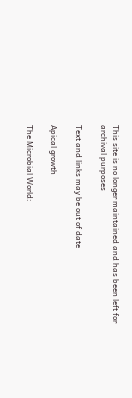This site is no longer maintained and has been left for archival purposes

Text and links may be out of date

Apical growth

The Microbial World: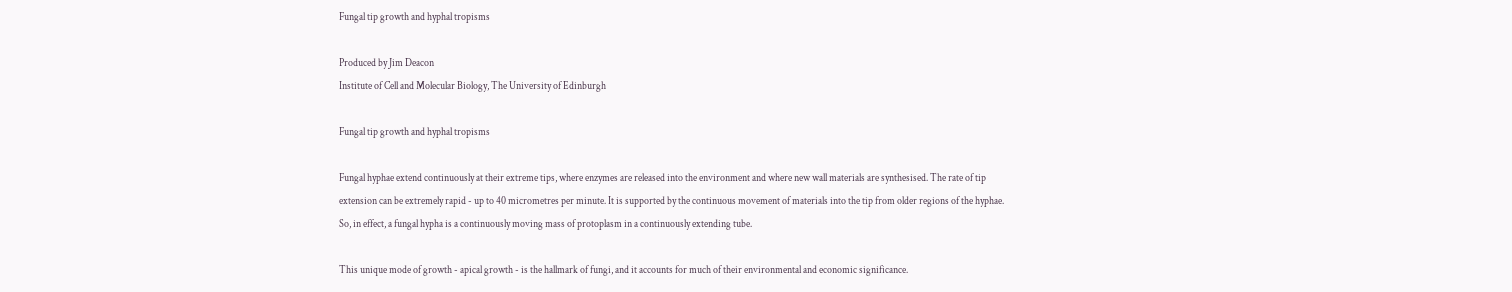Fungal tip growth and hyphal tropisms

Produced by Jim Deacon
Institute of Cell and Molecular Biology, The University of Edinburgh

Fungal tip growth and hyphal tropisms

Fungal hyphae extend continuously at their extreme tips, where enzymes are released into the environment and where new wall materials are synthesised. The rate of tip extension can be extremely rapid - up to 40 micrometres per minute. It is supported by the continuous movement of materials into the tip from older regions of the hyphae. So, in effect, a fungal hypha is a continuously moving mass of protoplasm in a continuously extending tube.

This unique mode of growth - apical growth - is the hallmark of fungi, and it accounts for much of their environmental and economic significance.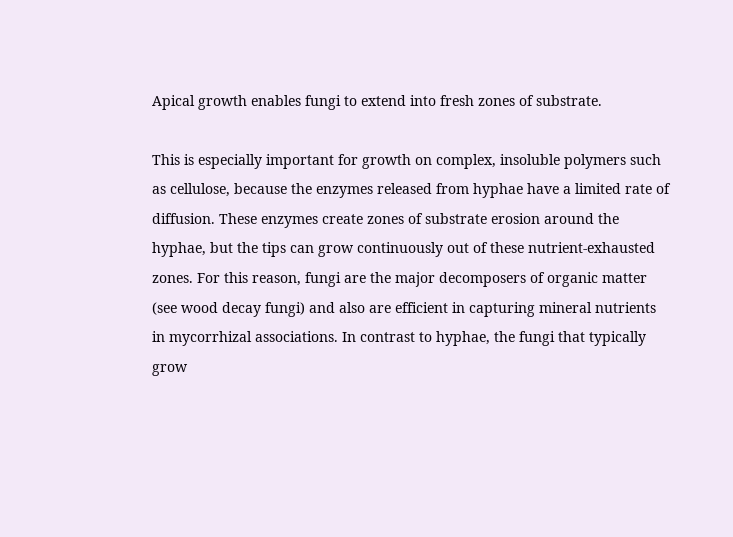Apical growth enables fungi to extend into fresh zones of substrate.

This is especially important for growth on complex, insoluble polymers such as cellulose, because the enzymes released from hyphae have a limited rate of diffusion. These enzymes create zones of substrate erosion around the hyphae, but the tips can grow continuously out of these nutrient-exhausted zones. For this reason, fungi are the major decomposers of organic matter (see wood decay fungi) and also are efficient in capturing mineral nutrients in mycorrhizal associations. In contrast to hyphae, the fungi that typically grow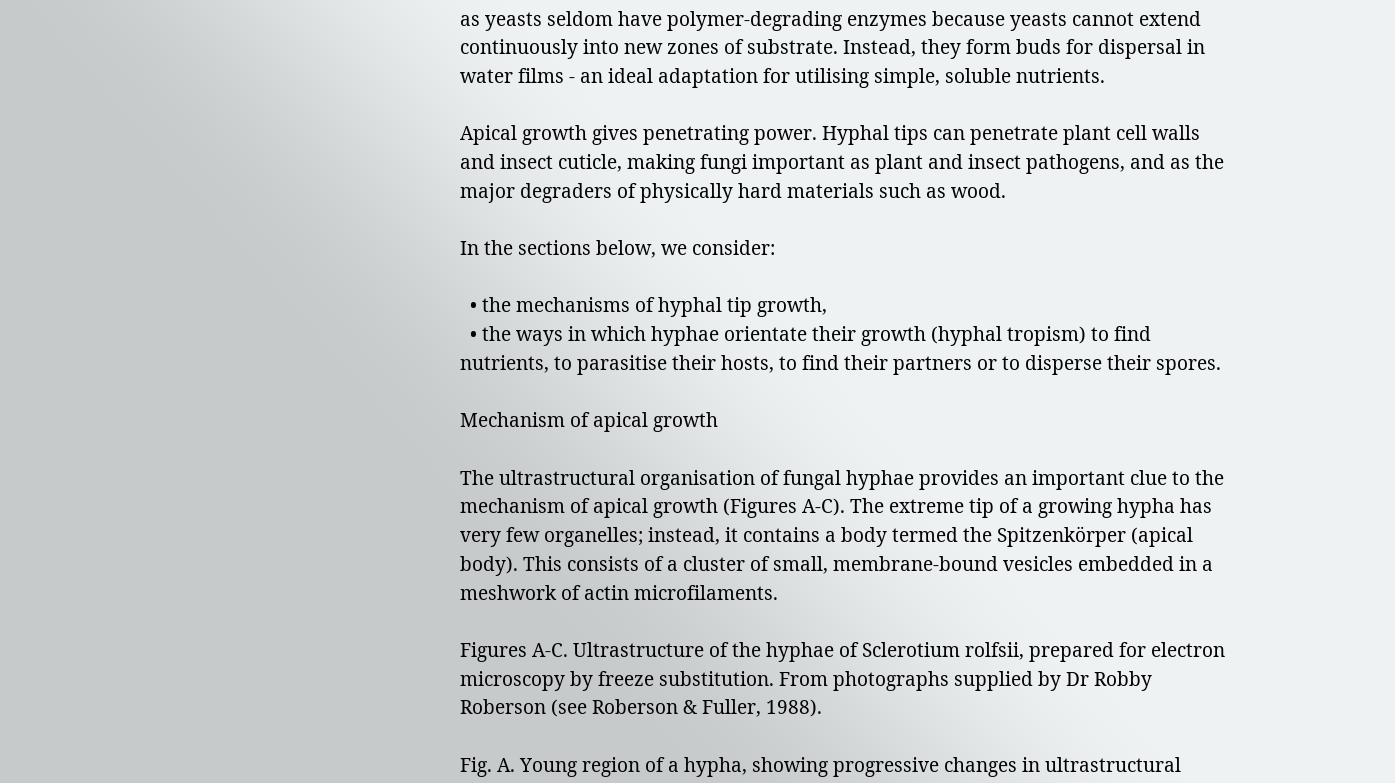as yeasts seldom have polymer-degrading enzymes because yeasts cannot extend continuously into new zones of substrate. Instead, they form buds for dispersal in water films - an ideal adaptation for utilising simple, soluble nutrients.

Apical growth gives penetrating power. Hyphal tips can penetrate plant cell walls and insect cuticle, making fungi important as plant and insect pathogens, and as the major degraders of physically hard materials such as wood.

In the sections below, we consider:

  • the mechanisms of hyphal tip growth,
  • the ways in which hyphae orientate their growth (hyphal tropism) to find nutrients, to parasitise their hosts, to find their partners or to disperse their spores.

Mechanism of apical growth

The ultrastructural organisation of fungal hyphae provides an important clue to the mechanism of apical growth (Figures A-C). The extreme tip of a growing hypha has very few organelles; instead, it contains a body termed the Spitzenkörper (apical body). This consists of a cluster of small, membrane-bound vesicles embedded in a meshwork of actin microfilaments.

Figures A-C. Ultrastructure of the hyphae of Sclerotium rolfsii, prepared for electron microscopy by freeze substitution. From photographs supplied by Dr Robby Roberson (see Roberson & Fuller, 1988).

Fig. A. Young region of a hypha, showing progressive changes in ultrastructural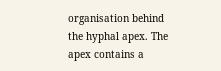organisation behind the hyphal apex. The apex contains a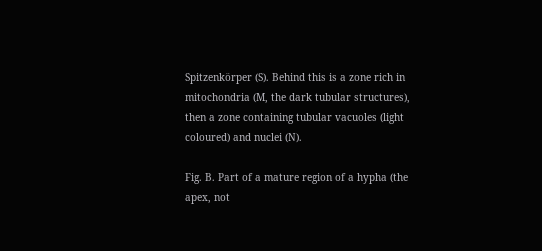Spitzenkörper (S). Behind this is a zone rich in mitochondria (M, the dark tubular structures), then a zone containing tubular vacuoles (light coloured) and nuclei (N).

Fig. B. Part of a mature region of a hypha (the apex, not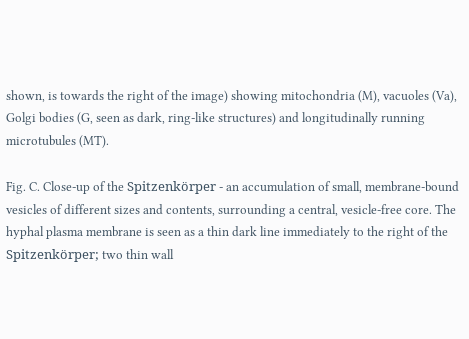shown, is towards the right of the image) showing mitochondria (M), vacuoles (Va), Golgi bodies (G, seen as dark, ring-like structures) and longitudinally running microtubules (MT).

Fig. C. Close-up of the Spitzenkörper - an accumulation of small, membrane-bound vesicles of different sizes and contents, surrounding a central, vesicle-free core. The hyphal plasma membrane is seen as a thin dark line immediately to the right of the Spitzenkörper; two thin wall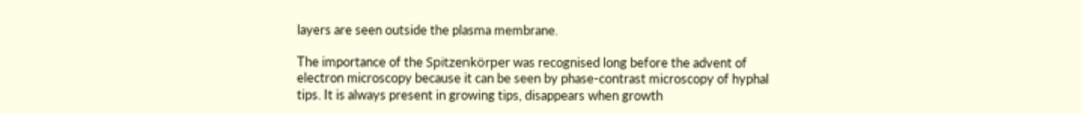layers are seen outside the plasma membrane.

The importance of the Spitzenkörper was recognised long before the advent of electron microscopy because it can be seen by phase-contrast microscopy of hyphal tips. It is always present in growing tips, disappears when growth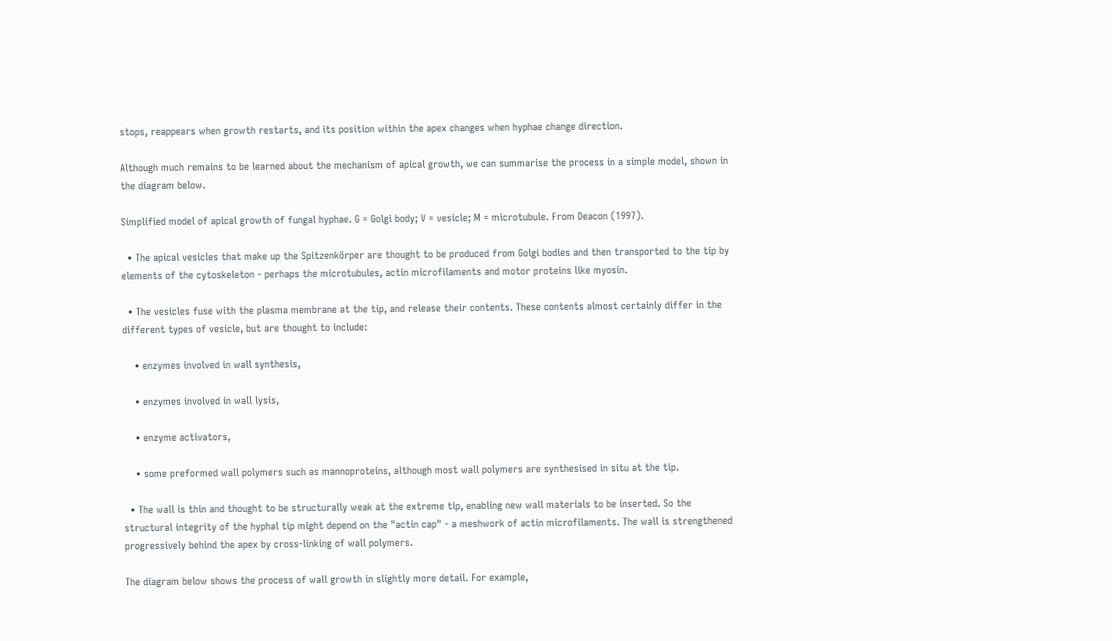stops, reappears when growth restarts, and its position within the apex changes when hyphae change direction.

Although much remains to be learned about the mechanism of apical growth, we can summarise the process in a simple model, shown in the diagram below.

Simplified model of apical growth of fungal hyphae. G = Golgi body; V = vesicle; M = microtubule. From Deacon (1997).

  • The apical vesicles that make up the Spitzenkörper are thought to be produced from Golgi bodies and then transported to the tip by elements of the cytoskeleton - perhaps the microtubules, actin microfilaments and motor proteins like myosin.

  • The vesicles fuse with the plasma membrane at the tip, and release their contents. These contents almost certainly differ in the different types of vesicle, but are thought to include:

    • enzymes involved in wall synthesis,

    • enzymes involved in wall lysis,

    • enzyme activators,

    • some preformed wall polymers such as mannoproteins, although most wall polymers are synthesised in situ at the tip.

  • The wall is thin and thought to be structurally weak at the extreme tip, enabling new wall materials to be inserted. So the structural integrity of the hyphal tip might depend on the "actin cap" - a meshwork of actin microfilaments. The wall is strengthened progressively behind the apex by cross-linking of wall polymers.

The diagram below shows the process of wall growth in slightly more detail. For example,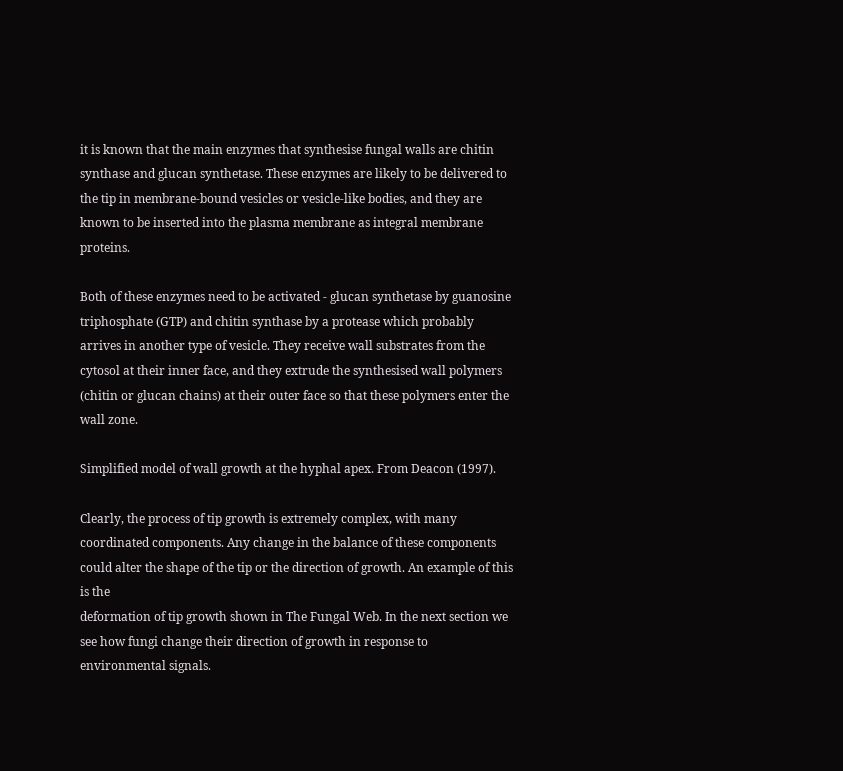it is known that the main enzymes that synthesise fungal walls are chitin synthase and glucan synthetase. These enzymes are likely to be delivered to the tip in membrane-bound vesicles or vesicle-like bodies, and they are known to be inserted into the plasma membrane as integral membrane proteins.

Both of these enzymes need to be activated - glucan synthetase by guanosine triphosphate (GTP) and chitin synthase by a protease which probably arrives in another type of vesicle. They receive wall substrates from the cytosol at their inner face, and they extrude the synthesised wall polymers (chitin or glucan chains) at their outer face so that these polymers enter the wall zone.

Simplified model of wall growth at the hyphal apex. From Deacon (1997).

Clearly, the process of tip growth is extremely complex, with many coordinated components. Any change in the balance of these components could alter the shape of the tip or the direction of growth. An example of this is the
deformation of tip growth shown in The Fungal Web. In the next section we see how fungi change their direction of growth in response to environmental signals.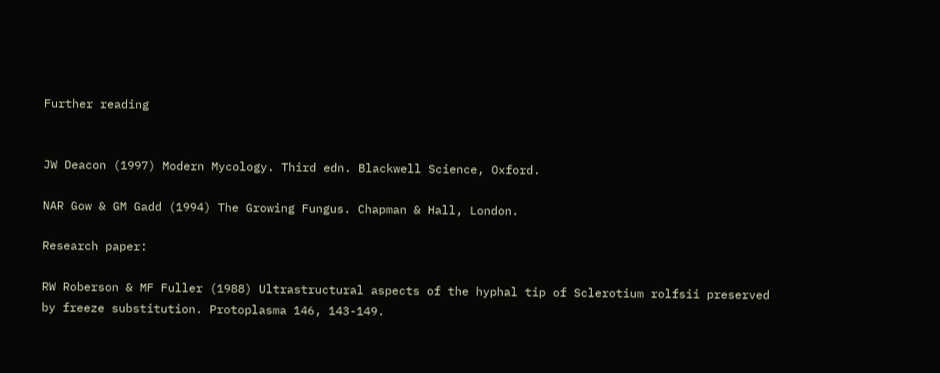Further reading


JW Deacon (1997) Modern Mycology. Third edn. Blackwell Science, Oxford.

NAR Gow & GM Gadd (1994) The Growing Fungus. Chapman & Hall, London.

Research paper:

RW Roberson & MF Fuller (1988) Ultrastructural aspects of the hyphal tip of Sclerotium rolfsii preserved by freeze substitution. Protoplasma 146, 143-149.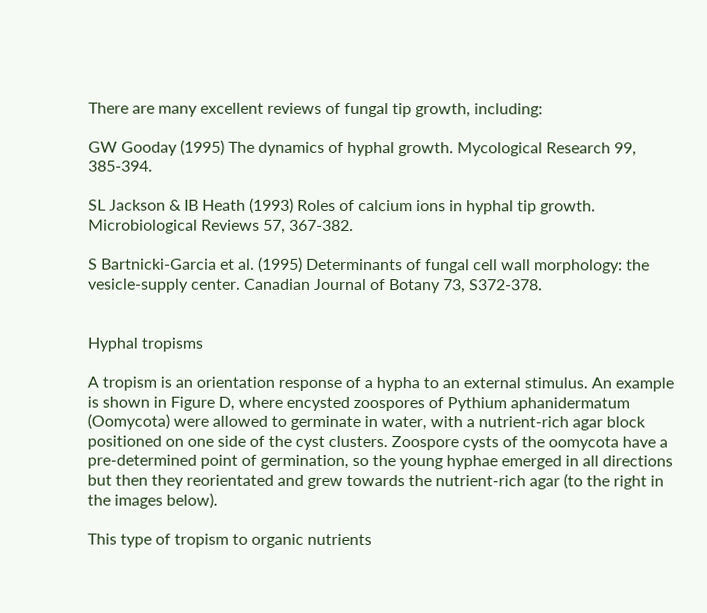There are many excellent reviews of fungal tip growth, including:

GW Gooday (1995) The dynamics of hyphal growth. Mycological Research 99, 385-394.

SL Jackson & IB Heath (1993) Roles of calcium ions in hyphal tip growth. Microbiological Reviews 57, 367-382.

S Bartnicki-Garcia et al. (1995) Determinants of fungal cell wall morphology: the vesicle-supply center. Canadian Journal of Botany 73, S372-378.


Hyphal tropisms

A tropism is an orientation response of a hypha to an external stimulus. An example is shown in Figure D, where encysted zoospores of Pythium aphanidermatum (Oomycota) were allowed to germinate in water, with a nutrient-rich agar block positioned on one side of the cyst clusters. Zoospore cysts of the oomycota have a pre-determined point of germination, so the young hyphae emerged in all directions but then they reorientated and grew towards the nutrient-rich agar (to the right in the images below).

This type of tropism to organic nutrients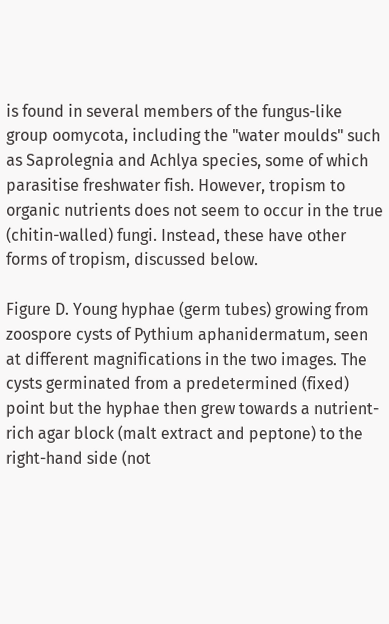is found in several members of the fungus-like group oomycota, including the "water moulds" such as Saprolegnia and Achlya species, some of which parasitise freshwater fish. However, tropism to organic nutrients does not seem to occur in the true (chitin-walled) fungi. Instead, these have other forms of tropism, discussed below.

Figure D. Young hyphae (germ tubes) growing from zoospore cysts of Pythium aphanidermatum, seen at different magnifications in the two images. The cysts germinated from a predetermined (fixed) point but the hyphae then grew towards a nutrient-rich agar block (malt extract and peptone) to the right-hand side (not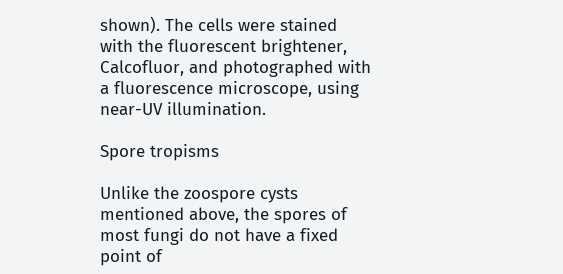shown). The cells were stained with the fluorescent brightener, Calcofluor, and photographed with a fluorescence microscope, using near-UV illumination.

Spore tropisms

Unlike the zoospore cysts mentioned above, the spores of most fungi do not have a fixed point of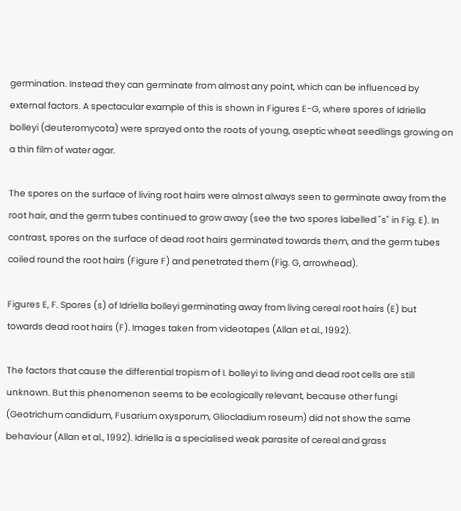germination. Instead they can germinate from almost any point, which can be influenced by external factors. A spectacular example of this is shown in Figures E-G, where spores of Idriella bolleyi (deuteromycota) were sprayed onto the roots of young, aseptic wheat seedlings growing on a thin film of water agar.

The spores on the surface of living root hairs were almost always seen to germinate away from the root hair, and the germ tubes continued to grow away (see the two spores labelled "s" in Fig. E). In contrast, spores on the surface of dead root hairs germinated towards them, and the germ tubes coiled round the root hairs (Figure F) and penetrated them (Fig. G, arrowhead).

Figures E, F. Spores (s) of Idriella bolleyi germinating away from living cereal root hairs (E) but towards dead root hairs (F). Images taken from videotapes (Allan et al., 1992).

The factors that cause the differential tropism of I. bolleyi to living and dead root cells are still unknown. But this phenomenon seems to be ecologically relevant, because other fungi (Geotrichum candidum, Fusarium oxysporum, Gliocladium roseum) did not show the same behaviour (Allan et al., 1992). Idriella is a specialised weak parasite of cereal and grass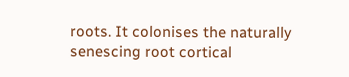roots. It colonises the naturally senescing root cortical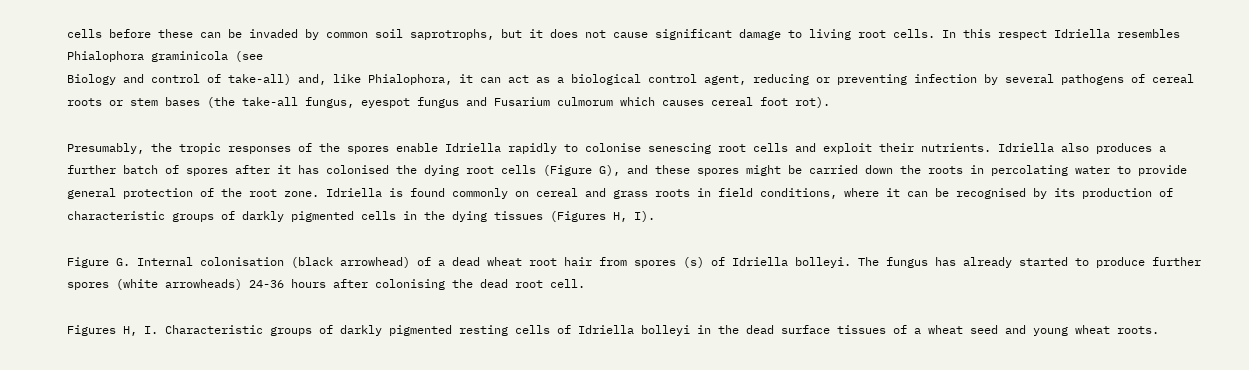cells before these can be invaded by common soil saprotrophs, but it does not cause significant damage to living root cells. In this respect Idriella resembles Phialophora graminicola (see
Biology and control of take-all) and, like Phialophora, it can act as a biological control agent, reducing or preventing infection by several pathogens of cereal roots or stem bases (the take-all fungus, eyespot fungus and Fusarium culmorum which causes cereal foot rot).

Presumably, the tropic responses of the spores enable Idriella rapidly to colonise senescing root cells and exploit their nutrients. Idriella also produces a further batch of spores after it has colonised the dying root cells (Figure G), and these spores might be carried down the roots in percolating water to provide general protection of the root zone. Idriella is found commonly on cereal and grass roots in field conditions, where it can be recognised by its production of characteristic groups of darkly pigmented cells in the dying tissues (Figures H, I).

Figure G. Internal colonisation (black arrowhead) of a dead wheat root hair from spores (s) of Idriella bolleyi. The fungus has already started to produce further spores (white arrowheads) 24-36 hours after colonising the dead root cell.

Figures H, I. Characteristic groups of darkly pigmented resting cells of Idriella bolleyi in the dead surface tissues of a wheat seed and young wheat roots.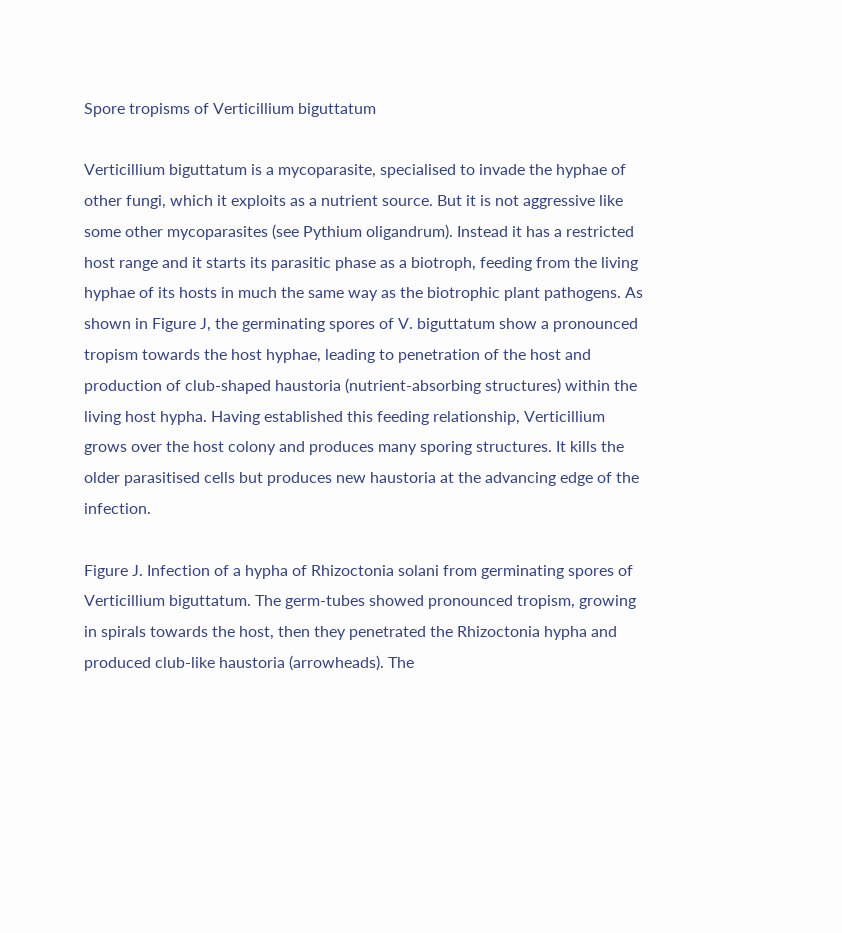Spore tropisms of Verticillium biguttatum

Verticillium biguttatum is a mycoparasite, specialised to invade the hyphae of other fungi, which it exploits as a nutrient source. But it is not aggressive like some other mycoparasites (see Pythium oligandrum). Instead it has a restricted host range and it starts its parasitic phase as a biotroph, feeding from the living hyphae of its hosts in much the same way as the biotrophic plant pathogens. As shown in Figure J, the germinating spores of V. biguttatum show a pronounced tropism towards the host hyphae, leading to penetration of the host and production of club-shaped haustoria (nutrient-absorbing structures) within the living host hypha. Having established this feeding relationship, Verticillium grows over the host colony and produces many sporing structures. It kills the older parasitised cells but produces new haustoria at the advancing edge of the infection.

Figure J. Infection of a hypha of Rhizoctonia solani from germinating spores of Verticillium biguttatum. The germ-tubes showed pronounced tropism, growing in spirals towards the host, then they penetrated the Rhizoctonia hypha and produced club-like haustoria (arrowheads). The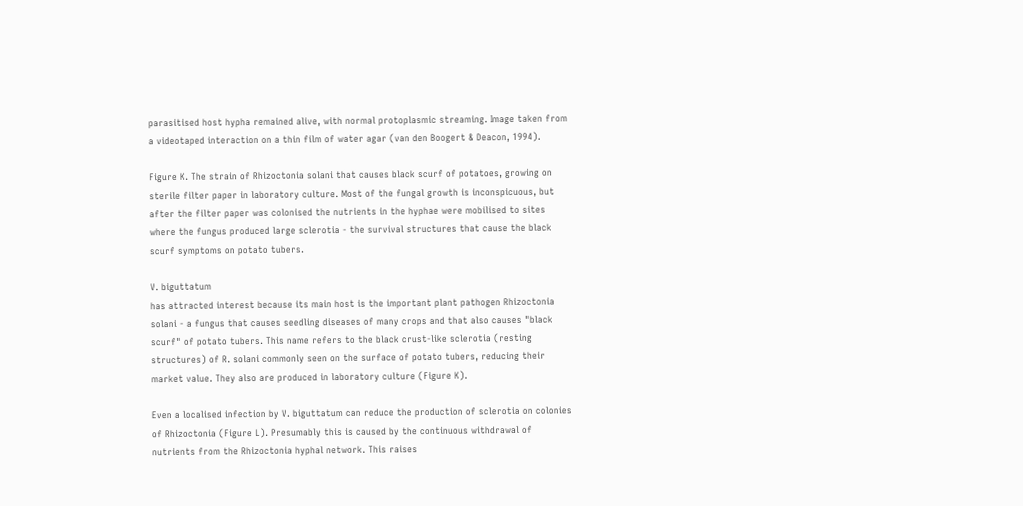parasitised host hypha remained alive, with normal protoplasmic streaming. Image taken from a videotaped interaction on a thin film of water agar (van den Boogert & Deacon, 1994).

Figure K. The strain of Rhizoctonia solani that causes black scurf of potatoes, growing on sterile filter paper in laboratory culture. Most of the fungal growth is inconspicuous, but after the filter paper was colonised the nutrients in the hyphae were mobilised to sites where the fungus produced large sclerotia - the survival structures that cause the black scurf symptoms on potato tubers.

V. biguttatum
has attracted interest because its main host is the important plant pathogen Rhizoctonia solani - a fungus that causes seedling diseases of many crops and that also causes "black scurf" of potato tubers. This name refers to the black crust-like sclerotia (resting structures) of R. solani commonly seen on the surface of potato tubers, reducing their market value. They also are produced in laboratory culture (Figure K).

Even a localised infection by V. biguttatum can reduce the production of sclerotia on colonies of Rhizoctonia (Figure L). Presumably this is caused by the continuous withdrawal of nutrients from the Rhizoctonia hyphal network. This raises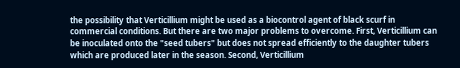the possibility that Verticillium might be used as a biocontrol agent of black scurf in commercial conditions. But there are two major problems to overcome. First, Verticillium can be inoculated onto the "seed tubers" but does not spread efficiently to the daughter tubers which are produced later in the season. Second, Verticillium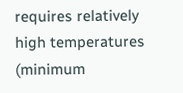requires relatively high temperatures (minimum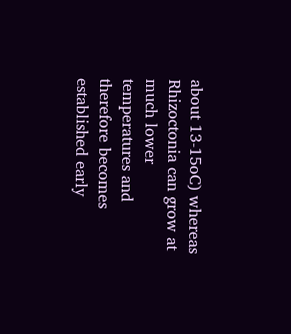about 13-15oC) whereas Rhizoctonia can grow at much lower temperatures and therefore becomes established early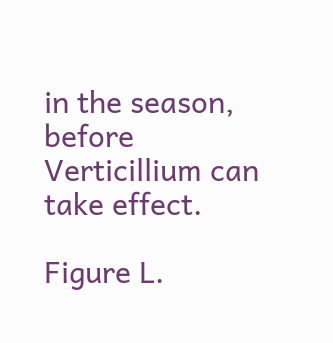in the season, before Verticillium can take effect.

Figure L.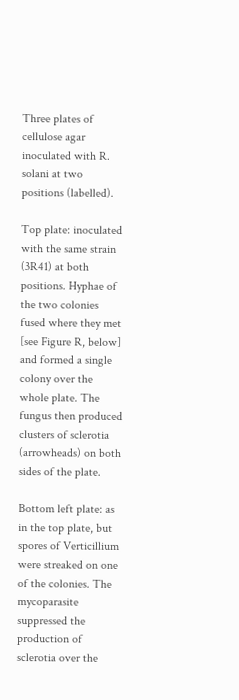Three plates of cellulose agar inoculated with R. solani at two positions (labelled).

Top plate: inoculated with the same strain (3R41) at both positions. Hyphae of the two colonies fused where they met [see Figure R, below] and formed a single colony over the whole plate. The fungus then produced clusters of sclerotia (arrowheads) on both sides of the plate.

Bottom left plate: as in the top plate, but spores of Verticillium were streaked on one of the colonies. The mycoparasite suppressed the production of sclerotia over the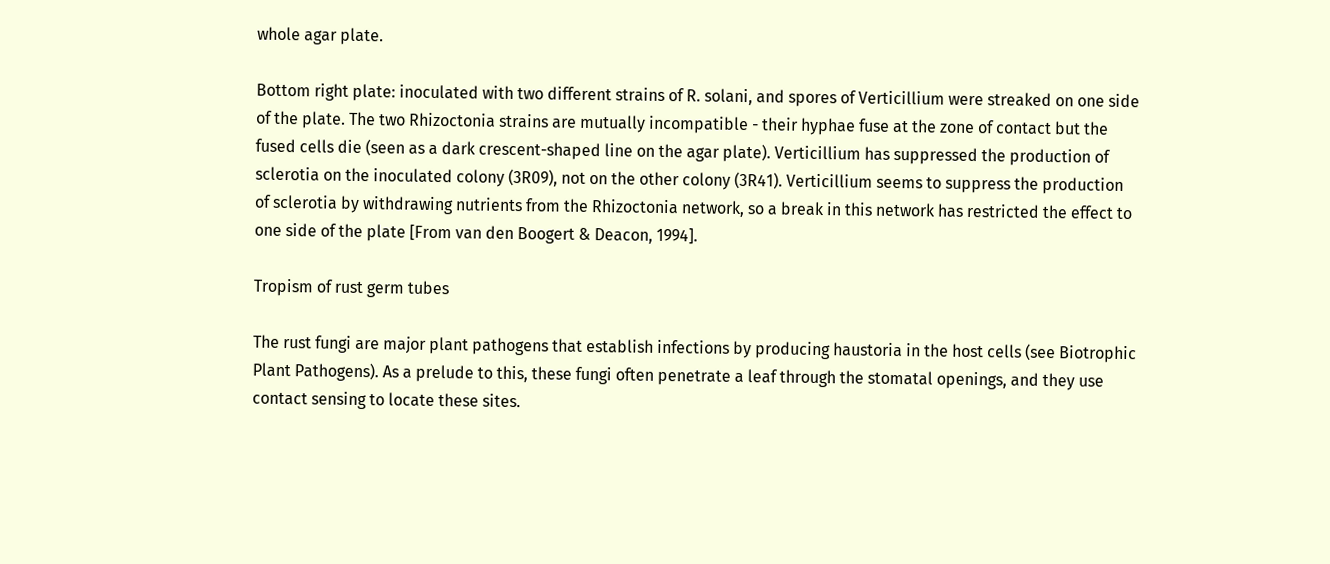whole agar plate.

Bottom right plate: inoculated with two different strains of R. solani, and spores of Verticillium were streaked on one side of the plate. The two Rhizoctonia strains are mutually incompatible - their hyphae fuse at the zone of contact but the fused cells die (seen as a dark crescent-shaped line on the agar plate). Verticillium has suppressed the production of sclerotia on the inoculated colony (3R09), not on the other colony (3R41). Verticillium seems to suppress the production of sclerotia by withdrawing nutrients from the Rhizoctonia network, so a break in this network has restricted the effect to one side of the plate [From van den Boogert & Deacon, 1994].

Tropism of rust germ tubes

The rust fungi are major plant pathogens that establish infections by producing haustoria in the host cells (see Biotrophic Plant Pathogens). As a prelude to this, these fungi often penetrate a leaf through the stomatal openings, and they use contact sensing to locate these sites.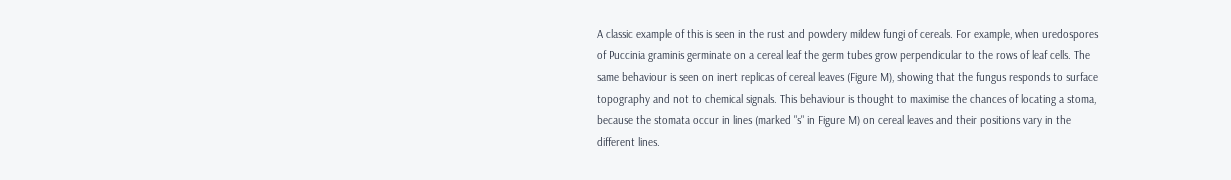A classic example of this is seen in the rust and powdery mildew fungi of cereals. For example, when uredospores of Puccinia graminis germinate on a cereal leaf the germ tubes grow perpendicular to the rows of leaf cells. The same behaviour is seen on inert replicas of cereal leaves (Figure M), showing that the fungus responds to surface topography and not to chemical signals. This behaviour is thought to maximise the chances of locating a stoma, because the stomata occur in lines (marked "s" in Figure M) on cereal leaves and their positions vary in the different lines.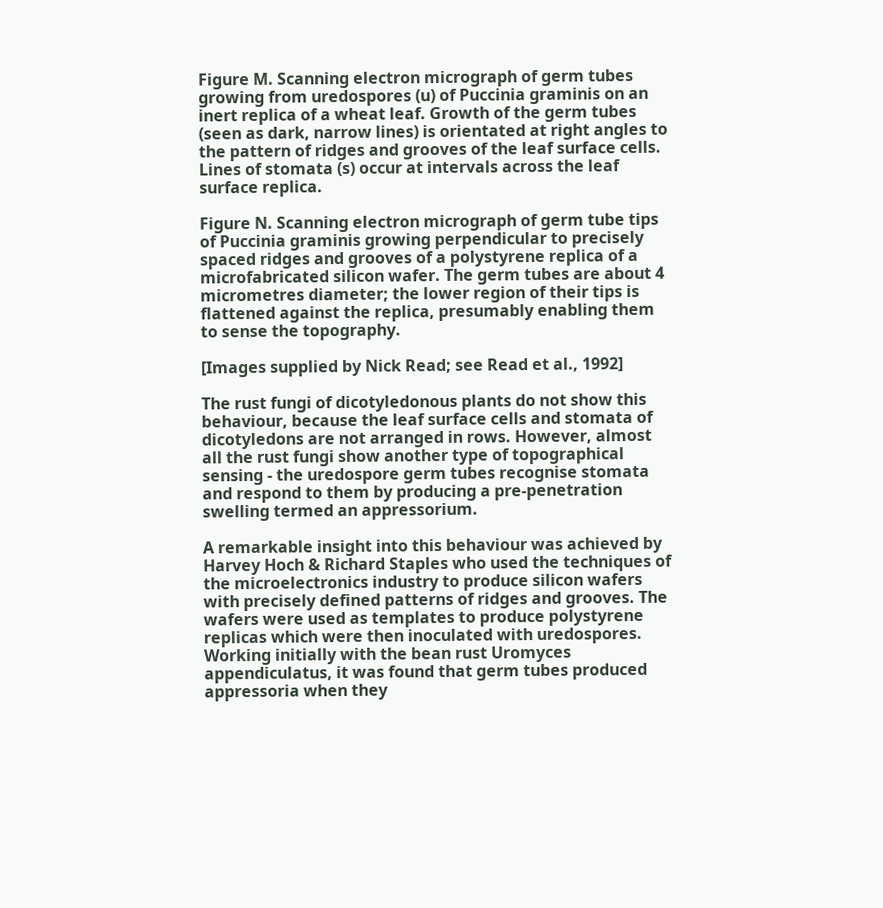Figure M. Scanning electron micrograph of germ tubes growing from uredospores (u) of Puccinia graminis on an inert replica of a wheat leaf. Growth of the germ tubes (seen as dark, narrow lines) is orientated at right angles to the pattern of ridges and grooves of the leaf surface cells. Lines of stomata (s) occur at intervals across the leaf surface replica.

Figure N. Scanning electron micrograph of germ tube tips of Puccinia graminis growing perpendicular to precisely spaced ridges and grooves of a polystyrene replica of a microfabricated silicon wafer. The germ tubes are about 4 micrometres diameter; the lower region of their tips is flattened against the replica, presumably enabling them to sense the topography.

[Images supplied by Nick Read; see Read et al., 1992]

The rust fungi of dicotyledonous plants do not show this behaviour, because the leaf surface cells and stomata of dicotyledons are not arranged in rows. However, almost all the rust fungi show another type of topographical sensing - the uredospore germ tubes recognise stomata and respond to them by producing a pre-penetration swelling termed an appressorium.

A remarkable insight into this behaviour was achieved by Harvey Hoch & Richard Staples who used the techniques of the microelectronics industry to produce silicon wafers with precisely defined patterns of ridges and grooves. The wafers were used as templates to produce polystyrene replicas which were then inoculated with uredospores. Working initially with the bean rust Uromyces appendiculatus, it was found that germ tubes produced appressoria when they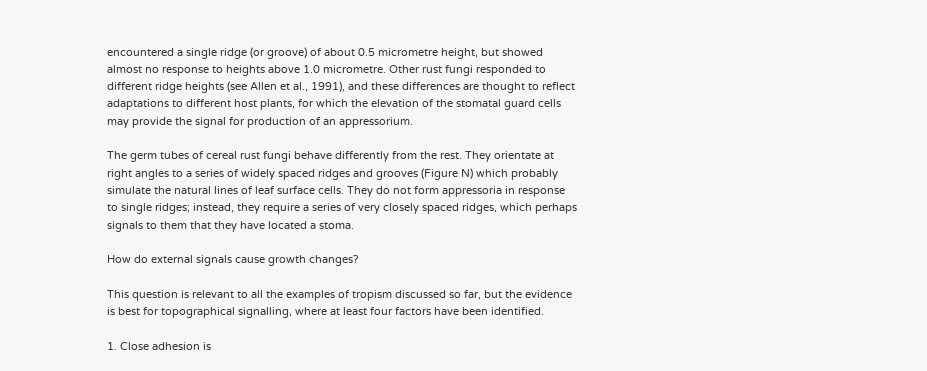encountered a single ridge (or groove) of about 0.5 micrometre height, but showed almost no response to heights above 1.0 micrometre. Other rust fungi responded to different ridge heights (see Allen et al., 1991), and these differences are thought to reflect adaptations to different host plants, for which the elevation of the stomatal guard cells may provide the signal for production of an appressorium.

The germ tubes of cereal rust fungi behave differently from the rest. They orientate at right angles to a series of widely spaced ridges and grooves (Figure N) which probably simulate the natural lines of leaf surface cells. They do not form appressoria in response to single ridges; instead, they require a series of very closely spaced ridges, which perhaps signals to them that they have located a stoma.

How do external signals cause growth changes?

This question is relevant to all the examples of tropism discussed so far, but the evidence is best for topographical signalling, where at least four factors have been identified.

1. Close adhesion is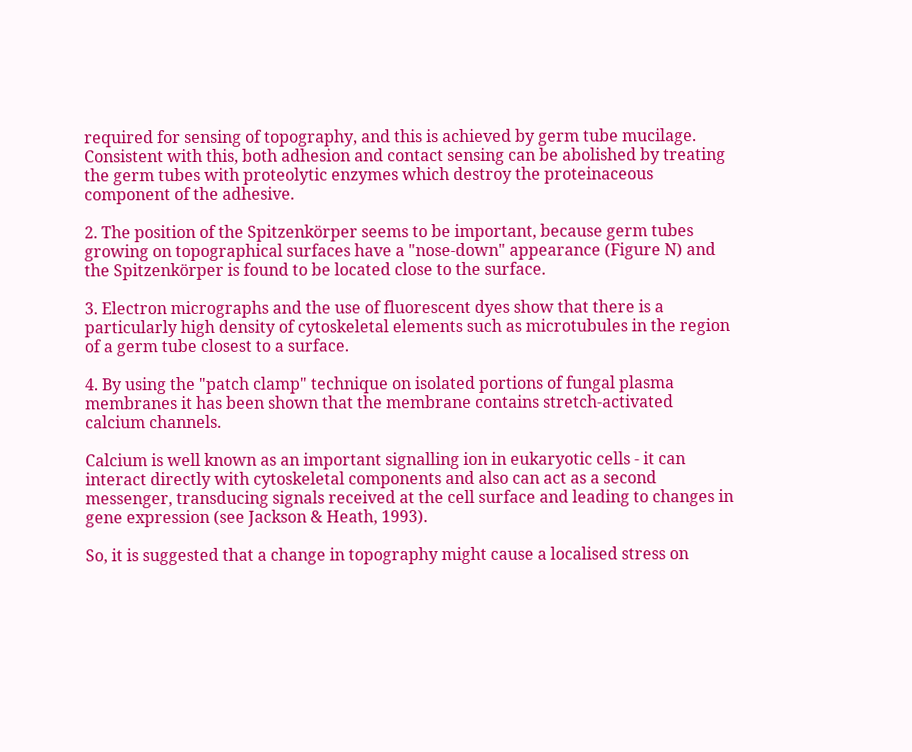required for sensing of topography, and this is achieved by germ tube mucilage. Consistent with this, both adhesion and contact sensing can be abolished by treating the germ tubes with proteolytic enzymes which destroy the proteinaceous component of the adhesive.

2. The position of the Spitzenkörper seems to be important, because germ tubes growing on topographical surfaces have a "nose-down" appearance (Figure N) and the Spitzenkörper is found to be located close to the surface.

3. Electron micrographs and the use of fluorescent dyes show that there is a particularly high density of cytoskeletal elements such as microtubules in the region of a germ tube closest to a surface.

4. By using the "patch clamp" technique on isolated portions of fungal plasma membranes it has been shown that the membrane contains stretch-activated calcium channels.

Calcium is well known as an important signalling ion in eukaryotic cells - it can interact directly with cytoskeletal components and also can act as a second messenger, transducing signals received at the cell surface and leading to changes in gene expression (see Jackson & Heath, 1993).

So, it is suggested that a change in topography might cause a localised stress on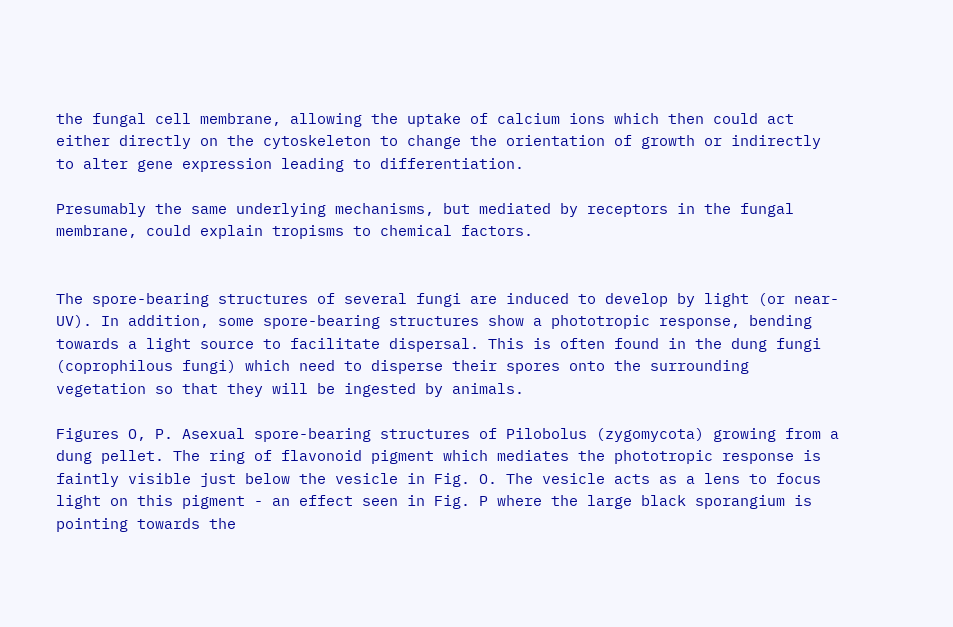the fungal cell membrane, allowing the uptake of calcium ions which then could act either directly on the cytoskeleton to change the orientation of growth or indirectly to alter gene expression leading to differentiation.

Presumably the same underlying mechanisms, but mediated by receptors in the fungal membrane, could explain tropisms to chemical factors.


The spore-bearing structures of several fungi are induced to develop by light (or near-UV). In addition, some spore-bearing structures show a phototropic response, bending towards a light source to facilitate dispersal. This is often found in the dung fungi (coprophilous fungi) which need to disperse their spores onto the surrounding vegetation so that they will be ingested by animals.

Figures O, P. Asexual spore-bearing structures of Pilobolus (zygomycota) growing from a dung pellet. The ring of flavonoid pigment which mediates the phototropic response is faintly visible just below the vesicle in Fig. O. The vesicle acts as a lens to focus light on this pigment - an effect seen in Fig. P where the large black sporangium is pointing towards the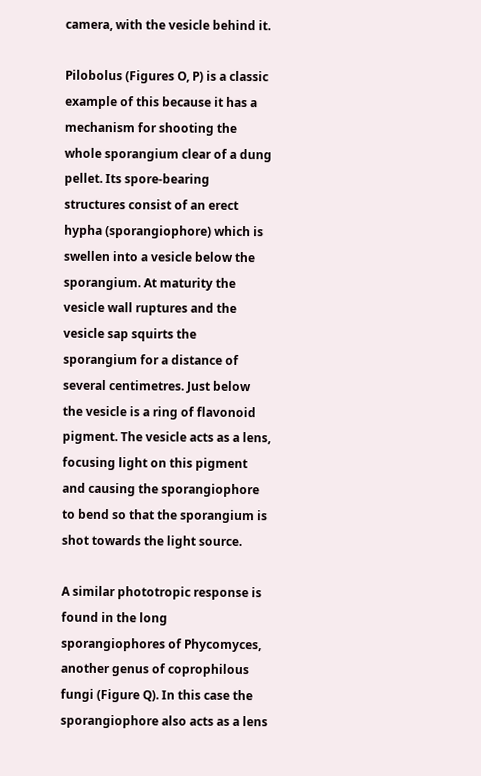camera, with the vesicle behind it.

Pilobolus (Figures O, P) is a classic example of this because it has a mechanism for shooting the whole sporangium clear of a dung pellet. Its spore-bearing structures consist of an erect hypha (sporangiophore) which is swellen into a vesicle below the sporangium. At maturity the vesicle wall ruptures and the vesicle sap squirts the sporangium for a distance of several centimetres. Just below the vesicle is a ring of flavonoid pigment. The vesicle acts as a lens, focusing light on this pigment and causing the sporangiophore to bend so that the sporangium is shot towards the light source.

A similar phototropic response is found in the long sporangiophores of Phycomyces, another genus of coprophilous fungi (Figure Q). In this case the sporangiophore also acts as a lens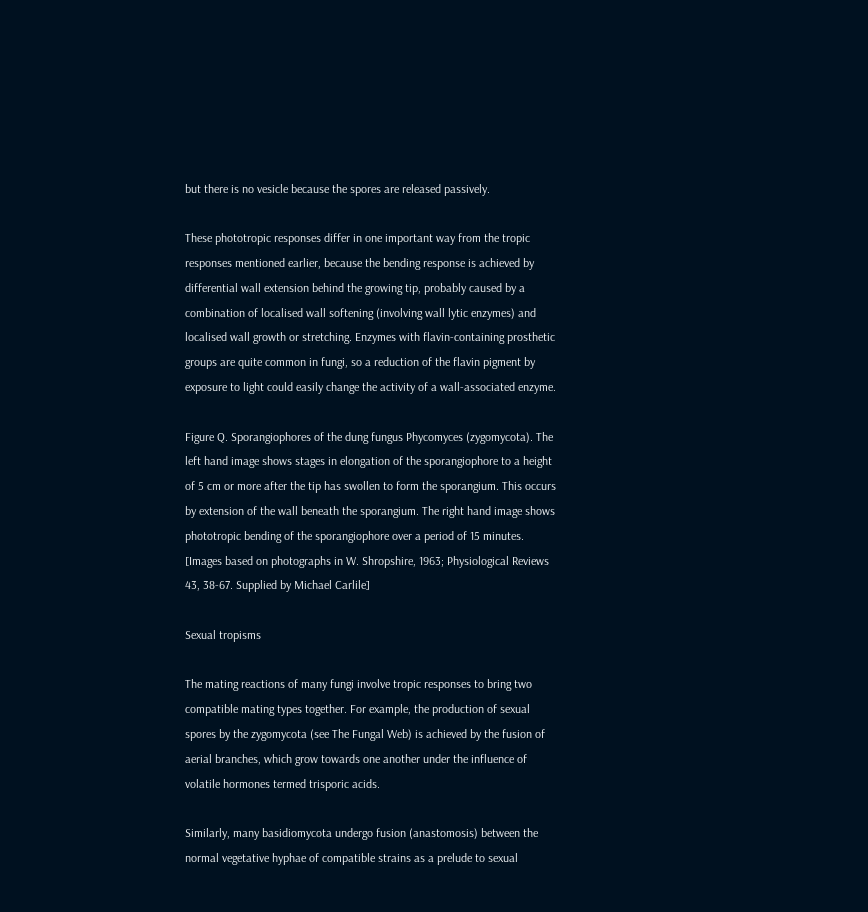but there is no vesicle because the spores are released passively.

These phototropic responses differ in one important way from the tropic responses mentioned earlier, because the bending response is achieved by differential wall extension behind the growing tip, probably caused by a combination of localised wall softening (involving wall lytic enzymes) and localised wall growth or stretching. Enzymes with flavin-containing prosthetic groups are quite common in fungi, so a reduction of the flavin pigment by exposure to light could easily change the activity of a wall-associated enzyme.

Figure Q. Sporangiophores of the dung fungus Phycomyces (zygomycota). The left hand image shows stages in elongation of the sporangiophore to a height of 5 cm or more after the tip has swollen to form the sporangium. This occurs by extension of the wall beneath the sporangium. The right hand image shows phototropic bending of the sporangiophore over a period of 15 minutes. [Images based on photographs in W. Shropshire, 1963; Physiological Reviews 43, 38-67. Supplied by Michael Carlile]

Sexual tropisms

The mating reactions of many fungi involve tropic responses to bring two compatible mating types together. For example, the production of sexual spores by the zygomycota (see The Fungal Web) is achieved by the fusion of aerial branches, which grow towards one another under the influence of volatile hormones termed trisporic acids.

Similarly, many basidiomycota undergo fusion (anastomosis) between the normal vegetative hyphae of compatible strains as a prelude to sexual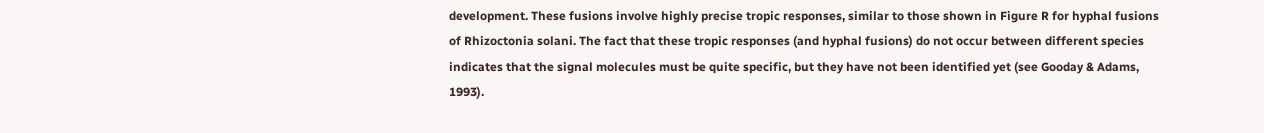development. These fusions involve highly precise tropic responses, similar to those shown in Figure R for hyphal fusions of Rhizoctonia solani. The fact that these tropic responses (and hyphal fusions) do not occur between different species indicates that the signal molecules must be quite specific, but they have not been identified yet (see Gooday & Adams, 1993).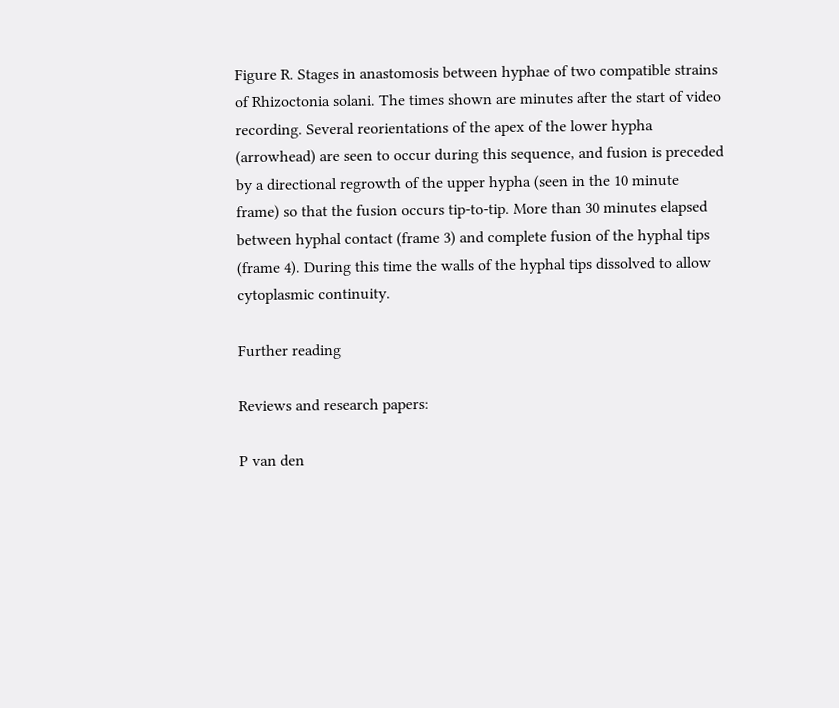Figure R. Stages in anastomosis between hyphae of two compatible strains of Rhizoctonia solani. The times shown are minutes after the start of video recording. Several reorientations of the apex of the lower hypha (arrowhead) are seen to occur during this sequence, and fusion is preceded by a directional regrowth of the upper hypha (seen in the 10 minute frame) so that the fusion occurs tip-to-tip. More than 30 minutes elapsed between hyphal contact (frame 3) and complete fusion of the hyphal tips (frame 4). During this time the walls of the hyphal tips dissolved to allow cytoplasmic continuity.

Further reading

Reviews and research papers:

P van den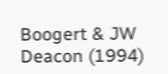Boogert & JW Deacon (1994)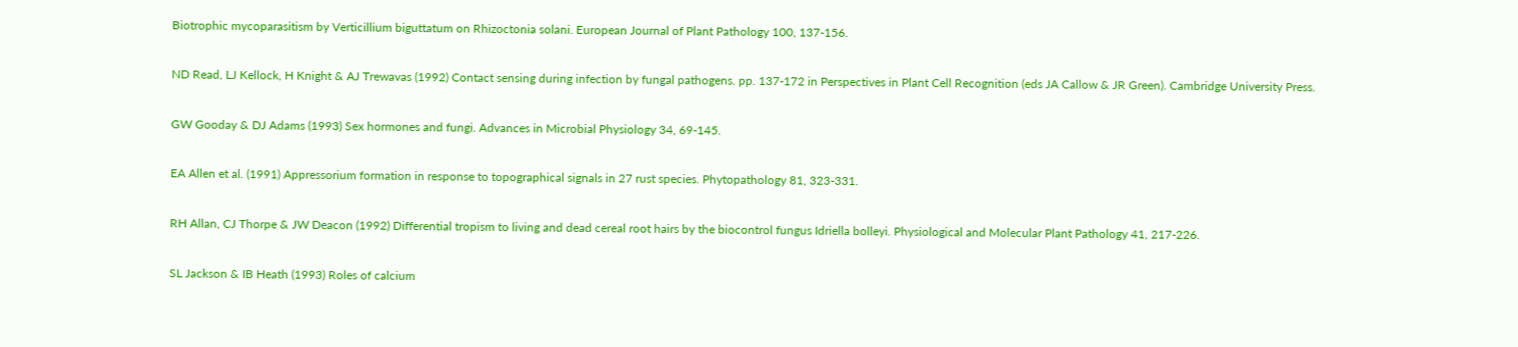Biotrophic mycoparasitism by Verticillium biguttatum on Rhizoctonia solani. European Journal of Plant Pathology 100, 137-156.

ND Read, LJ Kellock, H Knight & AJ Trewavas (1992) Contact sensing during infection by fungal pathogens. pp. 137-172 in Perspectives in Plant Cell Recognition (eds JA Callow & JR Green). Cambridge University Press.

GW Gooday & DJ Adams (1993) Sex hormones and fungi. Advances in Microbial Physiology 34, 69-145.

EA Allen et al. (1991) Appressorium formation in response to topographical signals in 27 rust species. Phytopathology 81, 323-331.

RH Allan, CJ Thorpe & JW Deacon (1992) Differential tropism to living and dead cereal root hairs by the biocontrol fungus Idriella bolleyi. Physiological and Molecular Plant Pathology 41, 217-226.

SL Jackson & IB Heath (1993) Roles of calcium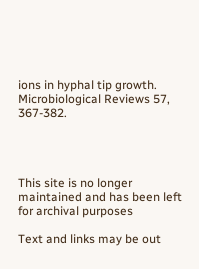ions in hyphal tip growth. Microbiological Reviews 57, 367-382.




This site is no longer maintained and has been left for archival purposes

Text and links may be out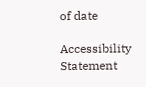of date

Accessibility Statement